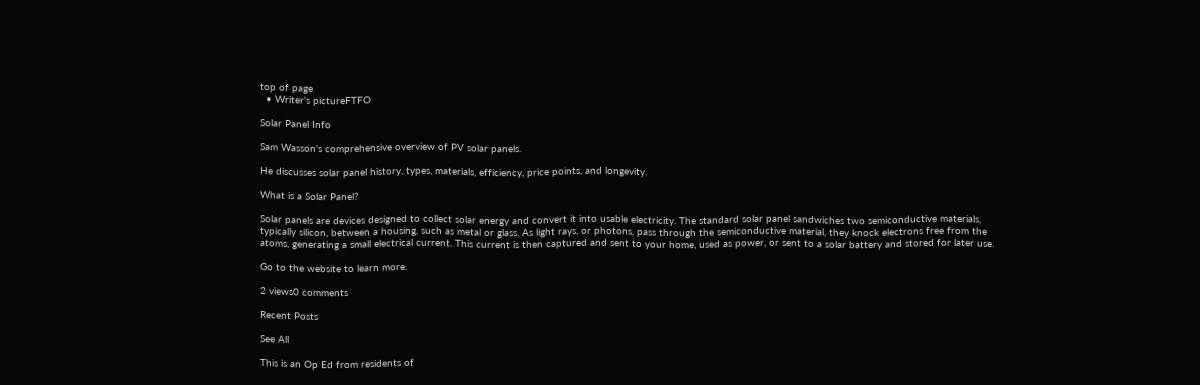top of page
  • Writer's pictureFTFO

Solar Panel Info

Sam Wasson's comprehensive overview of PV solar panels.

He discusses solar panel history, types, materials, efficiency, price points, and longevity.

What is a Solar Panel?

Solar panels are devices designed to collect solar energy and convert it into usable electricity. The standard solar panel sandwiches two semiconductive materials, typically silicon, between a housing, such as metal or glass. As light rays, or photons, pass through the semiconductive material, they knock electrons free from the atoms, generating a small electrical current. This current is then captured and sent to your home, used as power, or sent to a solar battery and stored for later use.

Go to the website to learn more.

2 views0 comments

Recent Posts

See All

This is an Op Ed from residents of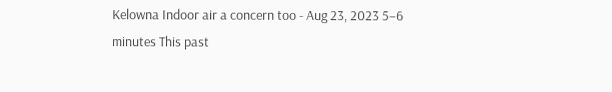Kelowna Indoor air a concern too - Aug 23, 2023 5–6 minutes This past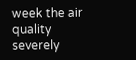week the air quality severely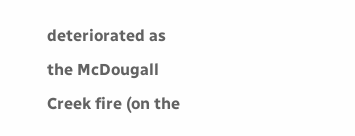deteriorated as the McDougall Creek fire (on the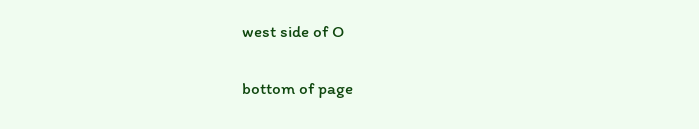west side of O

bottom of page